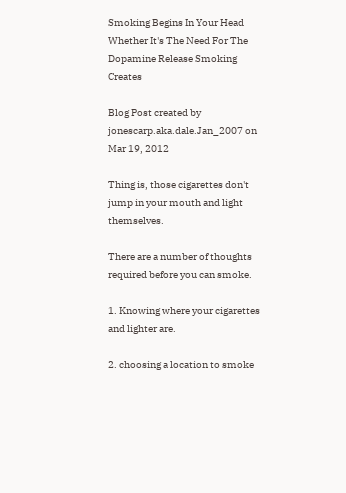Smoking Begins In Your Head Whether It's The Need For The Dopamine Release Smoking Creates

Blog Post created by jonescarp.aka.dale.Jan_2007 on Mar 19, 2012

Thing is, those cigarettes don't jump in your mouth and light themselves.

There are a number of thoughts required before you can smoke.

1. Knowing where your cigarettes and lighter are.

2. choosing a location to smoke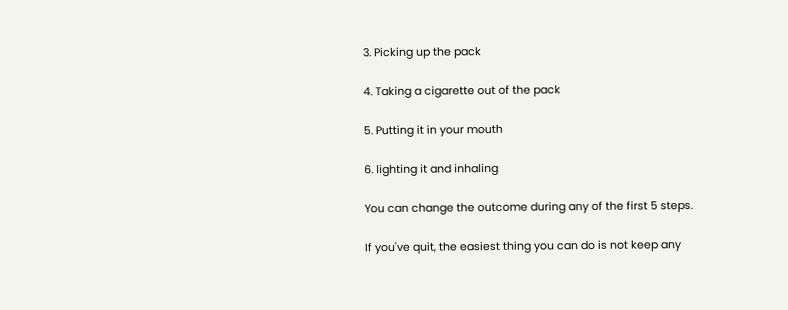3. Picking up the pack

4. Taking a cigarette out of the pack

5. Putting it in your mouth

6. lighting it and inhaling

You can change the outcome during any of the first 5 steps.

If you've quit, the easiest thing you can do is not keep any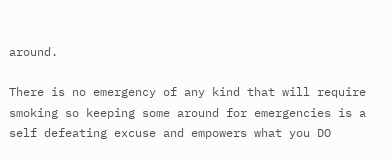around.

There is no emergency of any kind that will require smoking so keeping some around for emergencies is a self defeating excuse and empowers what you DO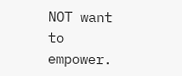NOT want to empower.